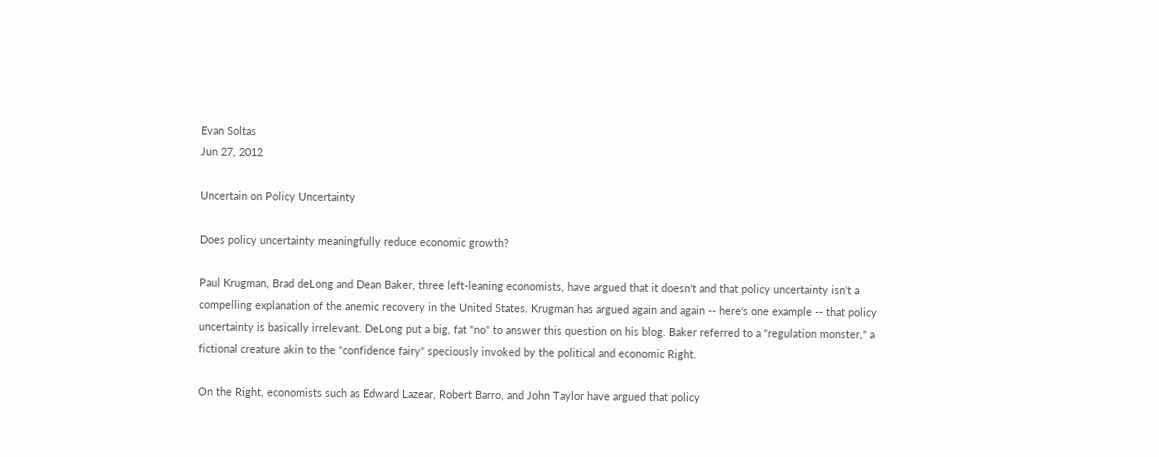Evan Soltas
Jun 27, 2012

Uncertain on Policy Uncertainty

Does policy uncertainty meaningfully reduce economic growth?

Paul Krugman, Brad deLong and Dean Baker, three left-leaning economists, have argued that it doesn't and that policy uncertainty isn't a compelling explanation of the anemic recovery in the United States. Krugman has argued again and again -- here's one example -- that policy uncertainty is basically irrelevant. DeLong put a big, fat "no" to answer this question on his blog. Baker referred to a "regulation monster," a fictional creature akin to the "confidence fairy" speciously invoked by the political and economic Right.

On the Right, economists such as Edward Lazear, Robert Barro, and John Taylor have argued that policy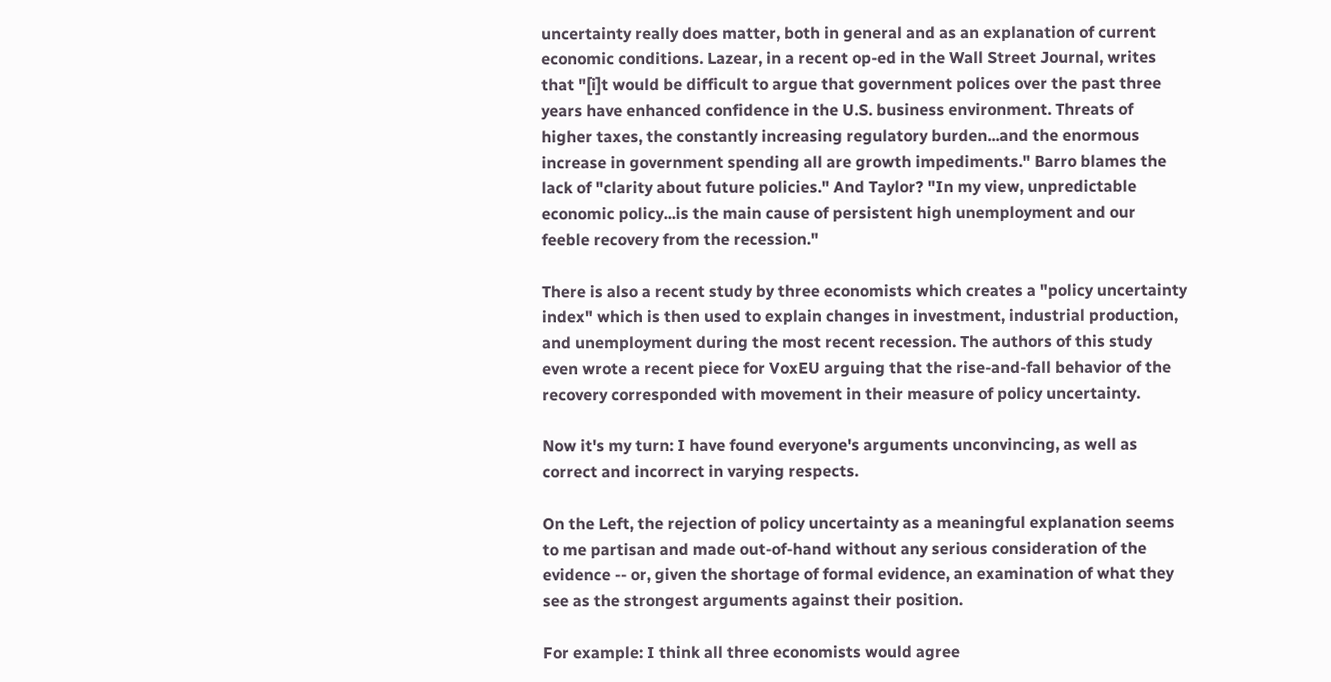uncertainty really does matter, both in general and as an explanation of current economic conditions. Lazear, in a recent op-ed in the Wall Street Journal, writes that "[i]t would be difficult to argue that government polices over the past three years have enhanced confidence in the U.S. business environment. Threats of higher taxes, the constantly increasing regulatory burden...and the enormous increase in government spending all are growth impediments." Barro blames the lack of "clarity about future policies." And Taylor? "In my view, unpredictable economic policy...is the main cause of persistent high unemployment and our feeble recovery from the recession."

There is also a recent study by three economists which creates a "policy uncertainty index" which is then used to explain changes in investment, industrial production, and unemployment during the most recent recession. The authors of this study even wrote a recent piece for VoxEU arguing that the rise-and-fall behavior of the recovery corresponded with movement in their measure of policy uncertainty.

Now it's my turn: I have found everyone's arguments unconvincing, as well as correct and incorrect in varying respects.

On the Left, the rejection of policy uncertainty as a meaningful explanation seems to me partisan and made out-of-hand without any serious consideration of the evidence -- or, given the shortage of formal evidence, an examination of what they see as the strongest arguments against their position.

For example: I think all three economists would agree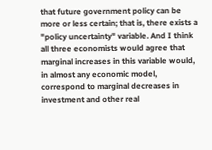that future government policy can be more or less certain; that is, there exists a "policy uncertainty" variable. And I think all three economists would agree that marginal increases in this variable would, in almost any economic model, correspond to marginal decreases in investment and other real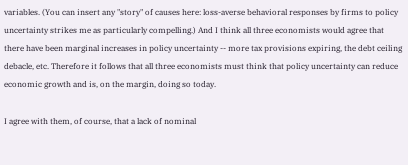variables. (You can insert any "story" of causes here: loss-averse behavioral responses by firms to policy uncertainty strikes me as particularly compelling.) And I think all three economists would agree that there have been marginal increases in policy uncertainty -- more tax provisions expiring, the debt ceiling debacle, etc. Therefore it follows that all three economists must think that policy uncertainty can reduce economic growth and is, on the margin, doing so today.

I agree with them, of course, that a lack of nominal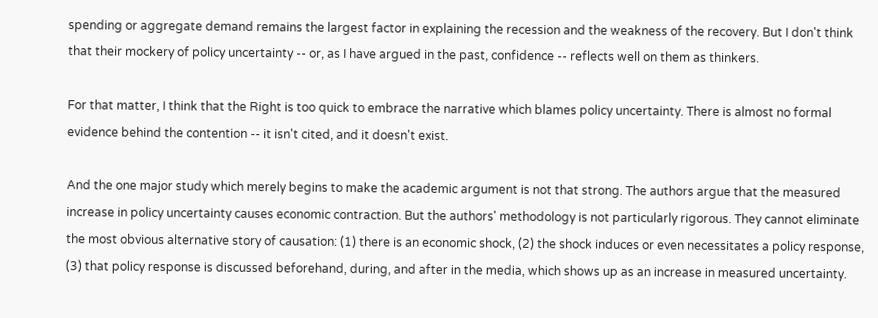spending or aggregate demand remains the largest factor in explaining the recession and the weakness of the recovery. But I don't think that their mockery of policy uncertainty -- or, as I have argued in the past, confidence -- reflects well on them as thinkers.

For that matter, I think that the Right is too quick to embrace the narrative which blames policy uncertainty. There is almost no formal evidence behind the contention -- it isn't cited, and it doesn't exist.

And the one major study which merely begins to make the academic argument is not that strong. The authors argue that the measured increase in policy uncertainty causes economic contraction. But the authors' methodology is not particularly rigorous. They cannot eliminate the most obvious alternative story of causation: (1) there is an economic shock, (2) the shock induces or even necessitates a policy response, (3) that policy response is discussed beforehand, during, and after in the media, which shows up as an increase in measured uncertainty.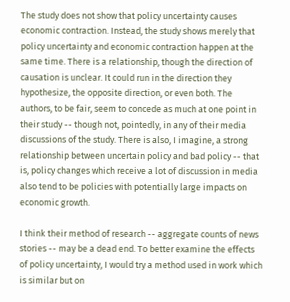The study does not show that policy uncertainty causes economic contraction. Instead, the study shows merely that policy uncertainty and economic contraction happen at the same time. There is a relationship, though the direction of causation is unclear. It could run in the direction they hypothesize, the opposite direction, or even both. The authors, to be fair, seem to concede as much at one point in their study -- though not, pointedly, in any of their media discussions of the study. There is also, I imagine, a strong relationship between uncertain policy and bad policy -- that is, policy changes which receive a lot of discussion in media also tend to be policies with potentially large impacts on economic growth.

I think their method of research -- aggregate counts of news stories -- may be a dead end. To better examine the effects of policy uncertainty, I would try a method used in work which is similar but on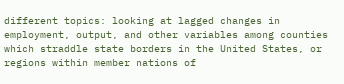different topics: looking at lagged changes in employment, output, and other variables among counties which straddle state borders in the United States, or regions within member nations of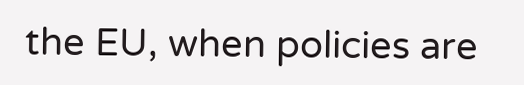the EU, when policies are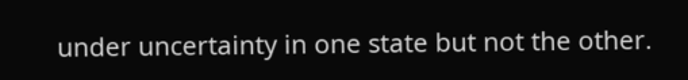under uncertainty in one state but not the other.